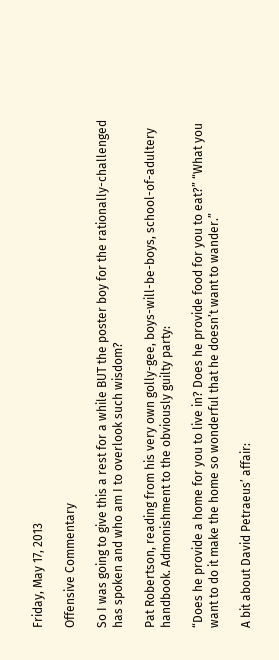Friday, May 17, 2013

Offensive Commentary

So I was going to give this a rest for a while BUT the poster boy for the rationally-challenged has spoken and who am I to overlook such wisdom?

Pat Robertson, reading from his very own golly-gee, boys-will-be-boys, school-of-adultery handbook. Admonishment to the obviously guilty party:

“Does he provide a home for you to live in? Does he provide food for you to eat?” “What you want to do it make the home so wonderful that he doesn’t want to wander.”

A bit about David Petraeus’ affair: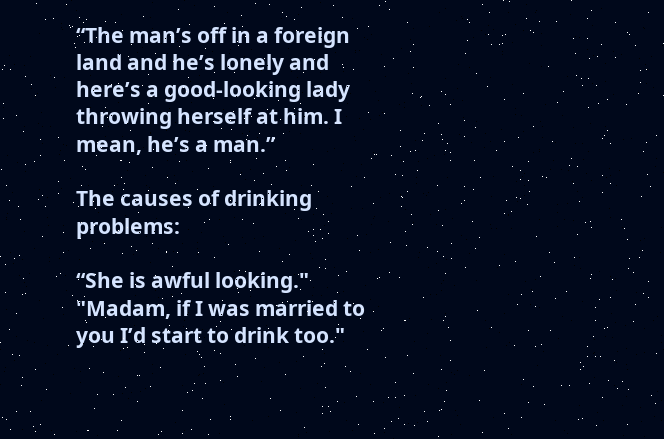“The man’s off in a foreign land and he’s lonely and here’s a good-looking lady throwing herself at him. I mean, he’s a man.”

The causes of drinking problems:

“She is awful looking." "Madam, if I was married to you I’d start to drink too."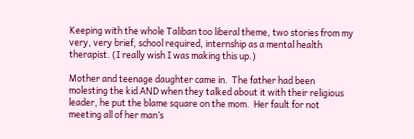Keeping with the whole Taliban too liberal theme, two stories from my very, very brief, school required, internship as a mental health therapist. (I really wish I was making this up.)

Mother and teenage daughter came in.  The father had been molesting the kid AND when they talked about it with their religious leader, he put the blame square on the mom.  Her fault for not meeting all of her man’s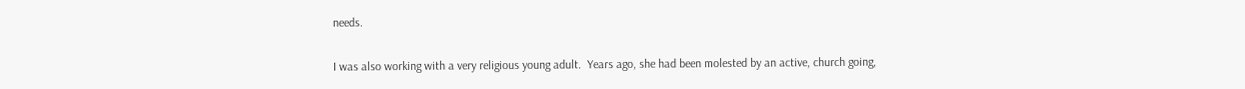needs.

I was also working with a very religious young adult.  Years ago, she had been molested by an active, church going,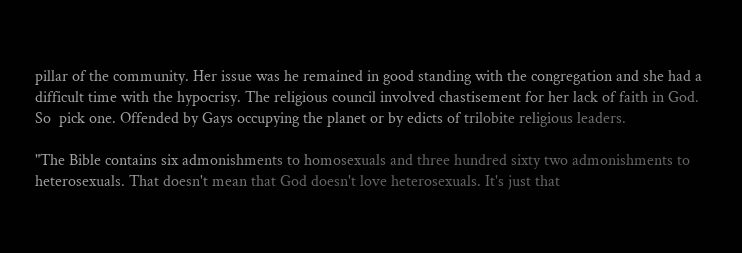pillar of the community. Her issue was he remained in good standing with the congregation and she had a difficult time with the hypocrisy. The religious council involved chastisement for her lack of faith in God.
So  pick one. Offended by Gays occupying the planet or by edicts of trilobite religious leaders.

"The Bible contains six admonishments to homosexuals and three hundred sixty two admonishments to heterosexuals. That doesn't mean that God doesn't love heterosexuals. It's just that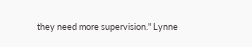they need more supervision." Lynne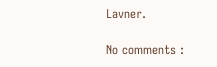Lavner.

No comments :